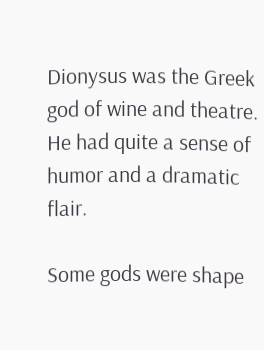Dionysus was the Greek god of wine and theatre. He had quite a sense of humor and a dramatic flair.

Some gods were shape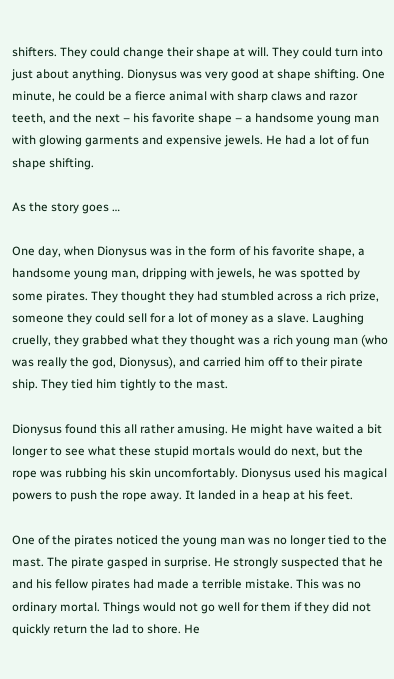shifters. They could change their shape at will. They could turn into just about anything. Dionysus was very good at shape shifting. One minute, he could be a fierce animal with sharp claws and razor teeth, and the next – his favorite shape – a handsome young man with glowing garments and expensive jewels. He had a lot of fun shape shifting.

As the story goes …

One day, when Dionysus was in the form of his favorite shape, a handsome young man, dripping with jewels, he was spotted by some pirates. They thought they had stumbled across a rich prize, someone they could sell for a lot of money as a slave. Laughing cruelly, they grabbed what they thought was a rich young man (who was really the god, Dionysus), and carried him off to their pirate ship. They tied him tightly to the mast.

Dionysus found this all rather amusing. He might have waited a bit longer to see what these stupid mortals would do next, but the rope was rubbing his skin uncomfortably. Dionysus used his magical powers to push the rope away. It landed in a heap at his feet.

One of the pirates noticed the young man was no longer tied to the mast. The pirate gasped in surprise. He strongly suspected that he and his fellow pirates had made a terrible mistake. This was no ordinary mortal. Things would not go well for them if they did not quickly return the lad to shore. He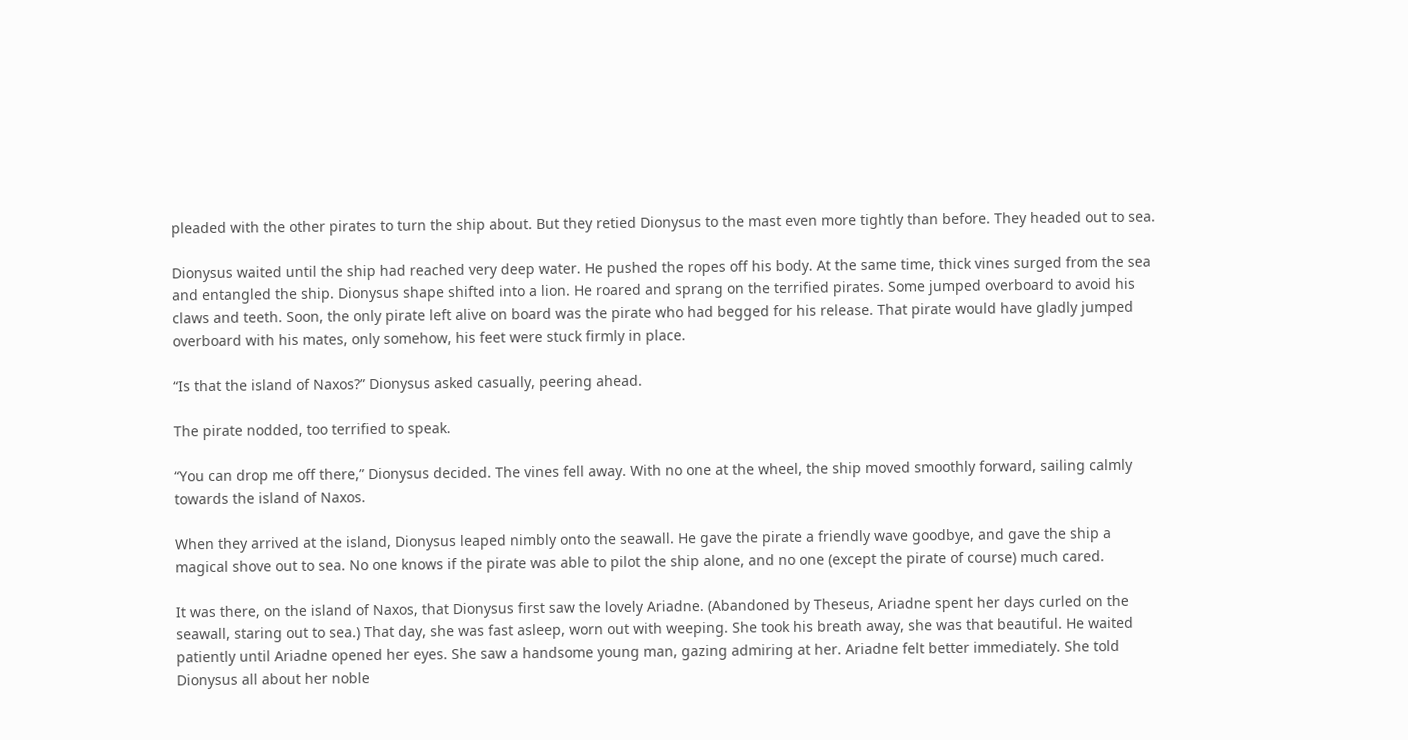pleaded with the other pirates to turn the ship about. But they retied Dionysus to the mast even more tightly than before. They headed out to sea.

Dionysus waited until the ship had reached very deep water. He pushed the ropes off his body. At the same time, thick vines surged from the sea and entangled the ship. Dionysus shape shifted into a lion. He roared and sprang on the terrified pirates. Some jumped overboard to avoid his claws and teeth. Soon, the only pirate left alive on board was the pirate who had begged for his release. That pirate would have gladly jumped overboard with his mates, only somehow, his feet were stuck firmly in place.

“Is that the island of Naxos?” Dionysus asked casually, peering ahead.

The pirate nodded, too terrified to speak.

“You can drop me off there,” Dionysus decided. The vines fell away. With no one at the wheel, the ship moved smoothly forward, sailing calmly towards the island of Naxos.

When they arrived at the island, Dionysus leaped nimbly onto the seawall. He gave the pirate a friendly wave goodbye, and gave the ship a magical shove out to sea. No one knows if the pirate was able to pilot the ship alone, and no one (except the pirate of course) much cared.

It was there, on the island of Naxos, that Dionysus first saw the lovely Ariadne. (Abandoned by Theseus, Ariadne spent her days curled on the seawall, staring out to sea.) That day, she was fast asleep, worn out with weeping. She took his breath away, she was that beautiful. He waited patiently until Ariadne opened her eyes. She saw a handsome young man, gazing admiring at her. Ariadne felt better immediately. She told Dionysus all about her noble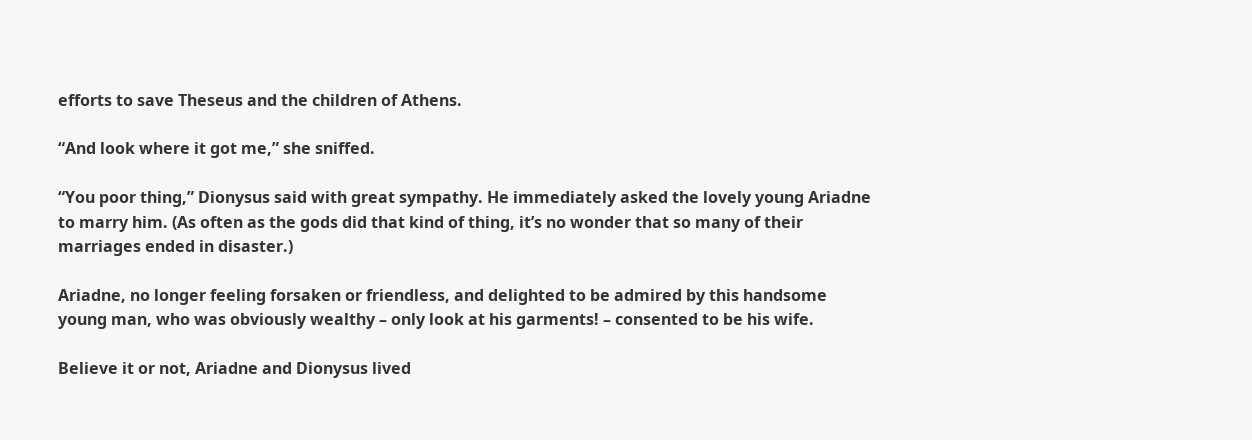efforts to save Theseus and the children of Athens.

“And look where it got me,” she sniffed.

“You poor thing,” Dionysus said with great sympathy. He immediately asked the lovely young Ariadne to marry him. (As often as the gods did that kind of thing, it’s no wonder that so many of their marriages ended in disaster.)

Ariadne, no longer feeling forsaken or friendless, and delighted to be admired by this handsome young man, who was obviously wealthy – only look at his garments! – consented to be his wife.

Believe it or not, Ariadne and Dionysus lived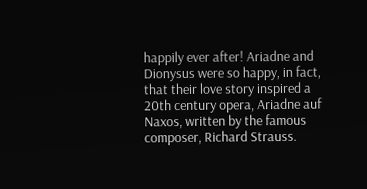happily ever after! Ariadne and Dionysus were so happy, in fact, that their love story inspired a 20th century opera, Ariadne auf Naxos, written by the famous composer, Richard Strauss.